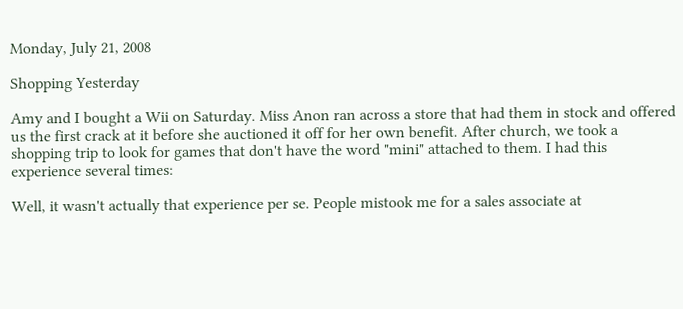Monday, July 21, 2008

Shopping Yesterday

Amy and I bought a Wii on Saturday. Miss Anon ran across a store that had them in stock and offered us the first crack at it before she auctioned it off for her own benefit. After church, we took a shopping trip to look for games that don't have the word "mini" attached to them. I had this experience several times:

Well, it wasn't actually that experience per se. People mistook me for a sales associate at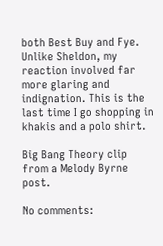both Best Buy and Fye. Unlike Sheldon, my reaction involved far more glaring and indignation. This is the last time I go shopping in khakis and a polo shirt.

Big Bang Theory clip from a Melody Byrne post.

No comments: